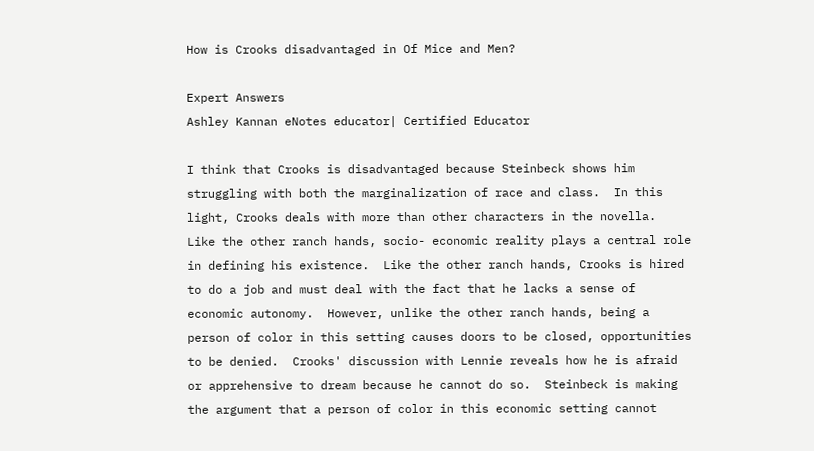How is Crooks disadvantaged in Of Mice and Men?

Expert Answers
Ashley Kannan eNotes educator| Certified Educator

I think that Crooks is disadvantaged because Steinbeck shows him struggling with both the marginalization of race and class.  In this light, Crooks deals with more than other characters in the novella.  Like the other ranch hands, socio- economic reality plays a central role in defining his existence.  Like the other ranch hands, Crooks is hired to do a job and must deal with the fact that he lacks a sense of economic autonomy.  However, unlike the other ranch hands, being a person of color in this setting causes doors to be closed, opportunities to be denied.  Crooks' discussion with Lennie reveals how he is afraid or apprehensive to dream because he cannot do so.  Steinbeck is making the argument that a person of color in this economic setting cannot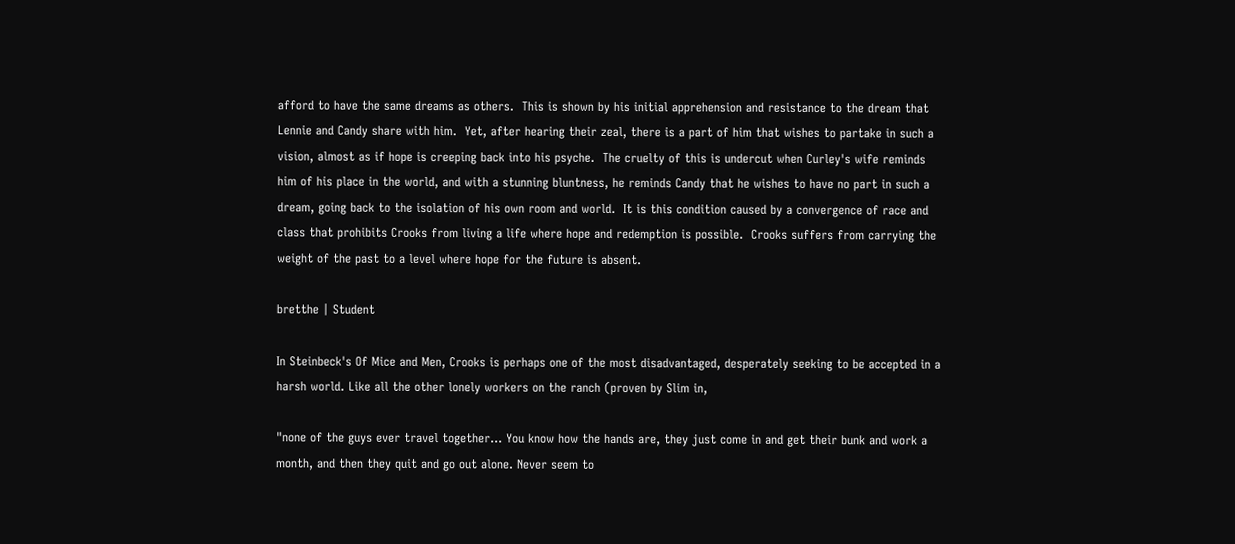afford to have the same dreams as others.  This is shown by his initial apprehension and resistance to the dream that Lennie and Candy share with him.  Yet, after hearing their zeal, there is a part of him that wishes to partake in such a vision, almost as if hope is creeping back into his psyche.  The cruelty of this is undercut when Curley's wife reminds him of his place in the world, and with a stunning bluntness, he reminds Candy that he wishes to have no part in such a dream, going back to the isolation of his own room and world.  It is this condition caused by a convergence of race and class that prohibits Crooks from living a life where hope and redemption is possible.  Crooks suffers from carrying the weight of the past to a level where hope for the future is absent.

bretthe | Student

In Steinbeck's Of Mice and Men, Crooks is perhaps one of the most disadvantaged, desperately seeking to be accepted in a harsh world. Like all the other lonely workers on the ranch (proven by Slim in,

"none of the guys ever travel together... You know how the hands are, they just come in and get their bunk and work a month, and then they quit and go out alone. Never seem to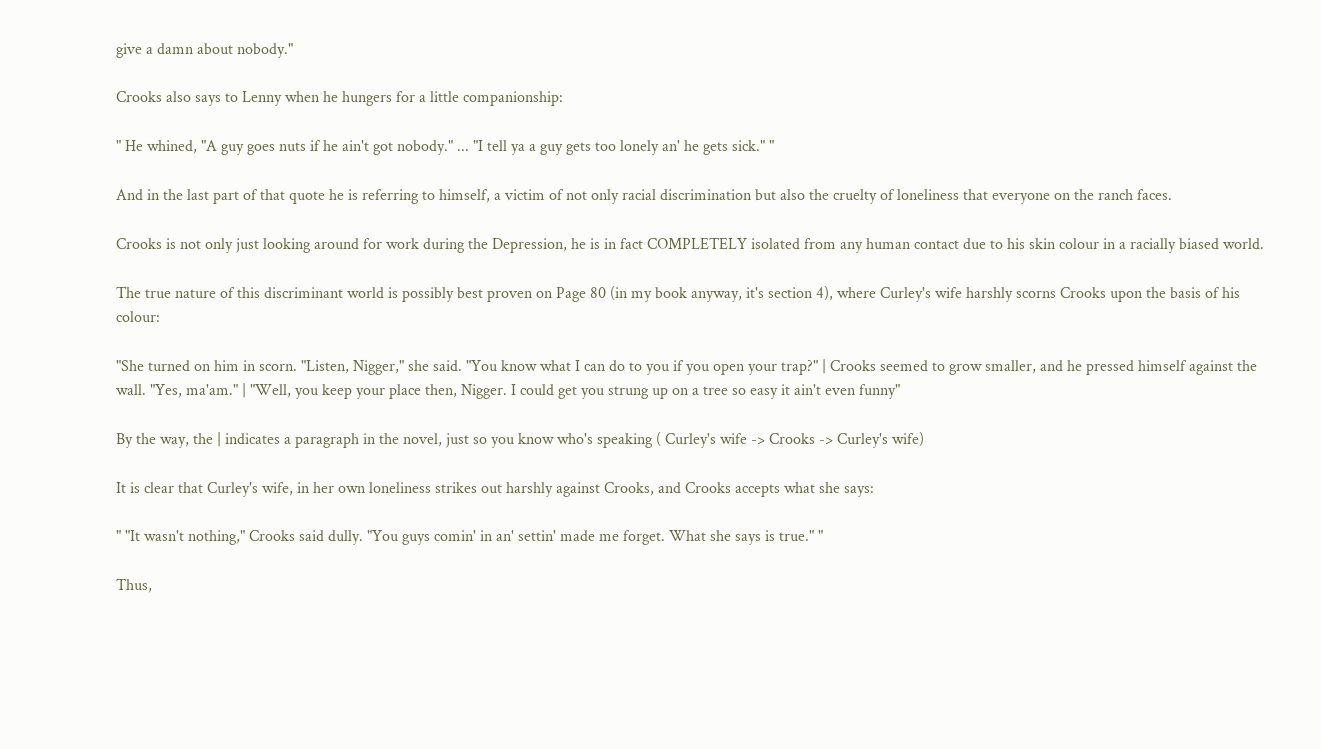give a damn about nobody."

Crooks also says to Lenny when he hungers for a little companionship:

" He whined, "A guy goes nuts if he ain't got nobody." ... "I tell ya a guy gets too lonely an' he gets sick." "

And in the last part of that quote he is referring to himself, a victim of not only racial discrimination but also the cruelty of loneliness that everyone on the ranch faces.

Crooks is not only just looking around for work during the Depression, he is in fact COMPLETELY isolated from any human contact due to his skin colour in a racially biased world.

The true nature of this discriminant world is possibly best proven on Page 80 (in my book anyway, it's section 4), where Curley's wife harshly scorns Crooks upon the basis of his colour:

"She turned on him in scorn. "Listen, Nigger," she said. "You know what I can do to you if you open your trap?" | Crooks seemed to grow smaller, and he pressed himself against the wall. "Yes, ma'am." | "Well, you keep your place then, Nigger. I could get you strung up on a tree so easy it ain't even funny"

By the way, the | indicates a paragraph in the novel, just so you know who's speaking ( Curley's wife -> Crooks -> Curley's wife)

It is clear that Curley's wife, in her own loneliness strikes out harshly against Crooks, and Crooks accepts what she says:

" "It wasn't nothing," Crooks said dully. "You guys comin' in an' settin' made me forget. What she says is true." "

Thus,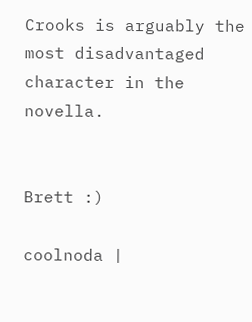Crooks is arguably the most disadvantaged character in the novella.


Brett :)

coolnoda |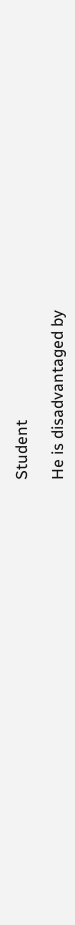Student

He is disadvantaged by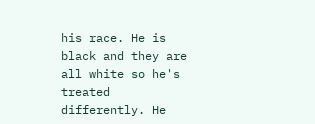his race. He is black and they are all white so he's treated differently. He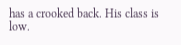has a crooked back. His class is low.